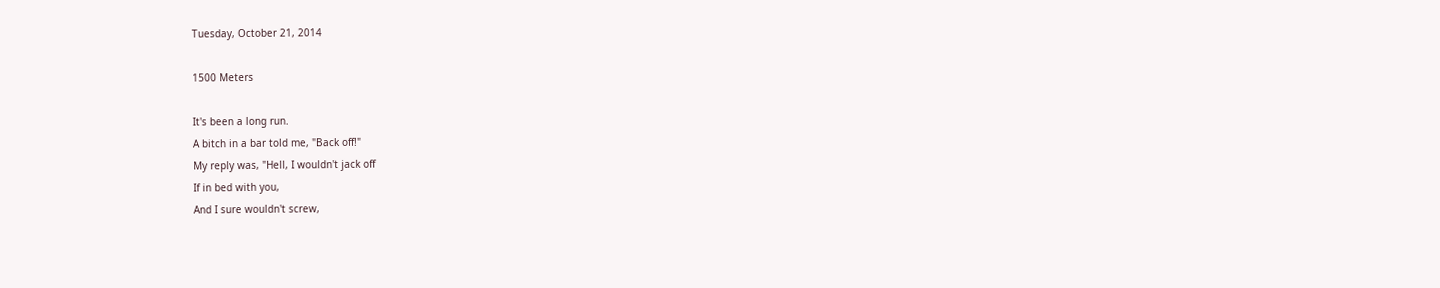Tuesday, October 21, 2014

1500 Meters

It's been a long run.
A bitch in a bar told me, "Back off!"
My reply was, "Hell, I wouldn't jack off
If in bed with you,
And I sure wouldn't screw,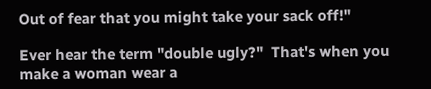Out of fear that you might take your sack off!"

Ever hear the term "double ugly?"  That's when you make a woman wear a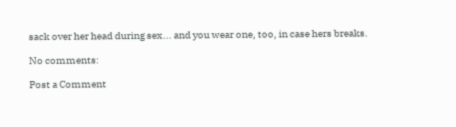sack over her head during sex... and you wear one, too, in case hers breaks.

No comments:

Post a Comment